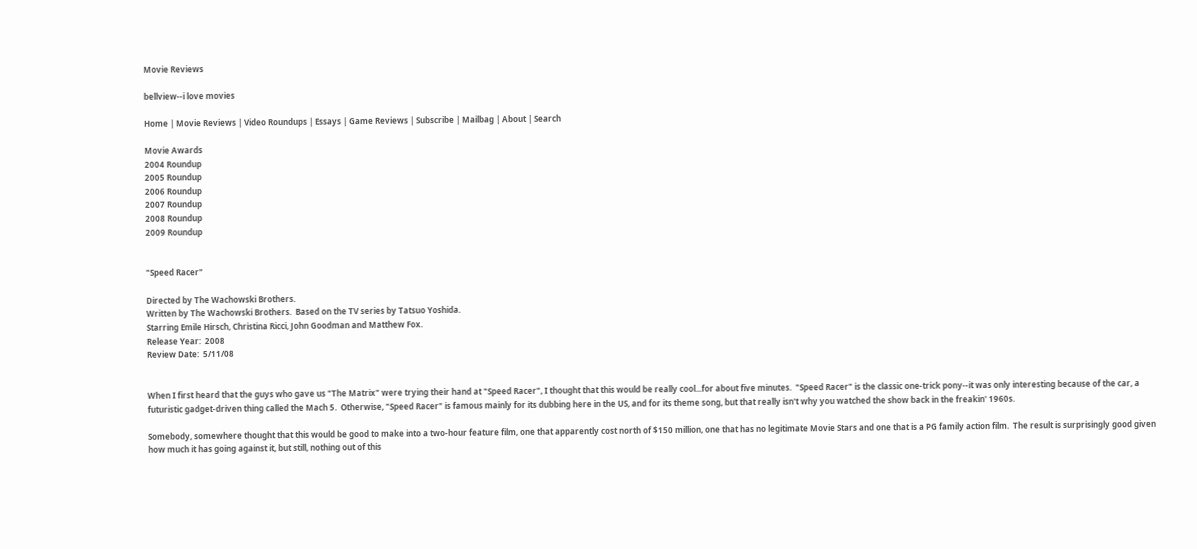Movie Reviews

bellview--i love movies

Home | Movie Reviews | Video Roundups | Essays | Game Reviews | Subscribe | Mailbag | About | Search

Movie Awards
2004 Roundup
2005 Roundup
2006 Roundup
2007 Roundup
2008 Roundup
2009 Roundup


"Speed Racer"

Directed by The Wachowski Brothers.
Written by The Wachowski Brothers.  Based on the TV series by Tatsuo Yoshida.
Starring Emile Hirsch, Christina Ricci, John Goodman and Matthew Fox.
Release Year:  2008
Review Date:  5/11/08


When I first heard that the guys who gave us "The Matrix" were trying their hand at "Speed Racer", I thought that this would be really cool...for about five minutes.  "Speed Racer" is the classic one-trick pony--it was only interesting because of the car, a futuristic gadget-driven thing called the Mach 5.  Otherwise, "Speed Racer" is famous mainly for its dubbing here in the US, and for its theme song, but that really isn't why you watched the show back in the freakin' 1960s.

Somebody, somewhere thought that this would be good to make into a two-hour feature film, one that apparently cost north of $150 million, one that has no legitimate Movie Stars and one that is a PG family action film.  The result is surprisingly good given how much it has going against it, but still, nothing out of this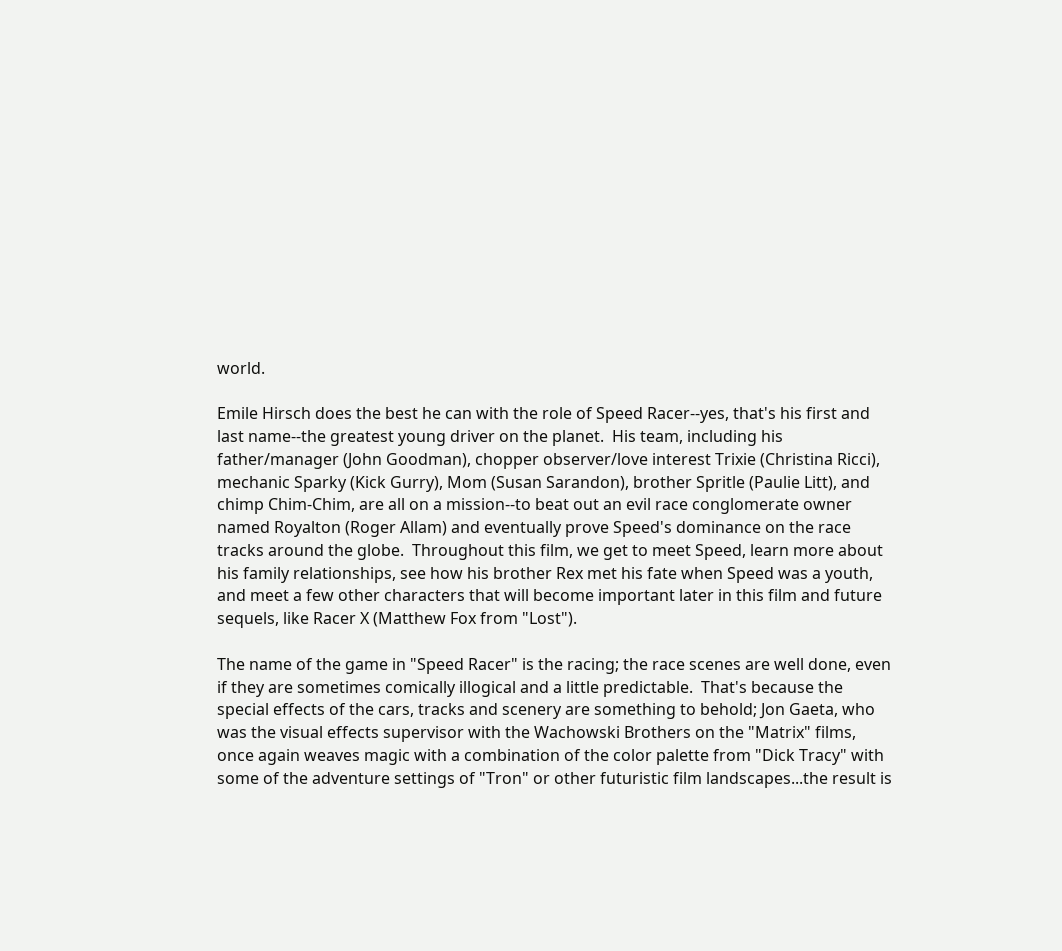world.

Emile Hirsch does the best he can with the role of Speed Racer--yes, that's his first and last name--the greatest young driver on the planet.  His team, including his father/manager (John Goodman), chopper observer/love interest Trixie (Christina Ricci), mechanic Sparky (Kick Gurry), Mom (Susan Sarandon), brother Spritle (Paulie Litt), and chimp Chim-Chim, are all on a mission--to beat out an evil race conglomerate owner named Royalton (Roger Allam) and eventually prove Speed's dominance on the race tracks around the globe.  Throughout this film, we get to meet Speed, learn more about his family relationships, see how his brother Rex met his fate when Speed was a youth, and meet a few other characters that will become important later in this film and future sequels, like Racer X (Matthew Fox from "Lost").

The name of the game in "Speed Racer" is the racing; the race scenes are well done, even if they are sometimes comically illogical and a little predictable.  That's because the special effects of the cars, tracks and scenery are something to behold; Jon Gaeta, who was the visual effects supervisor with the Wachowski Brothers on the "Matrix" films, once again weaves magic with a combination of the color palette from "Dick Tracy" with some of the adventure settings of "Tron" or other futuristic film landscapes...the result is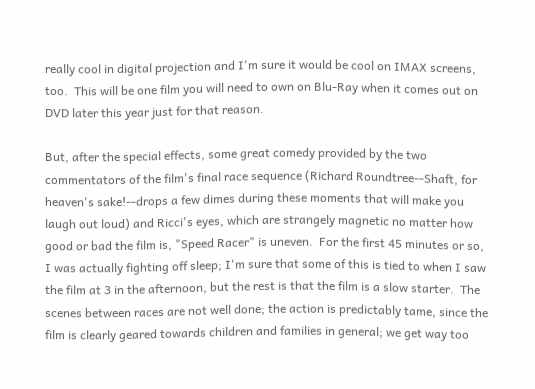really cool in digital projection and I'm sure it would be cool on IMAX screens, too.  This will be one film you will need to own on Blu-Ray when it comes out on DVD later this year just for that reason.

But, after the special effects, some great comedy provided by the two commentators of the film's final race sequence (Richard Roundtree--Shaft, for heaven's sake!--drops a few dimes during these moments that will make you laugh out loud) and Ricci's eyes, which are strangely magnetic no matter how good or bad the film is, "Speed Racer" is uneven.  For the first 45 minutes or so, I was actually fighting off sleep; I'm sure that some of this is tied to when I saw the film at 3 in the afternoon, but the rest is that the film is a slow starter.  The scenes between races are not well done; the action is predictably tame, since the film is clearly geared towards children and families in general; we get way too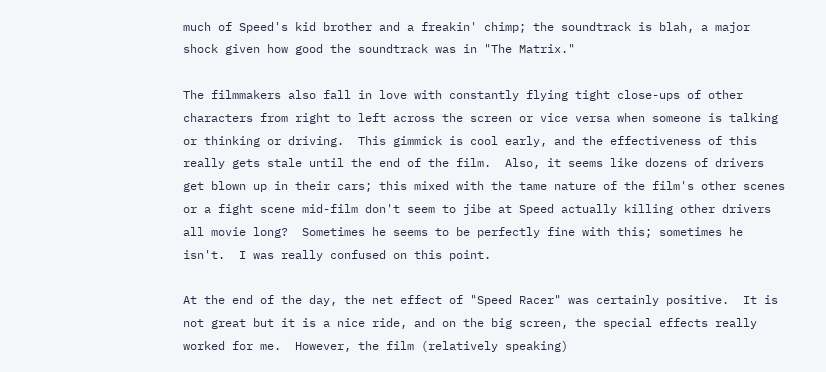much of Speed's kid brother and a freakin' chimp; the soundtrack is blah, a major shock given how good the soundtrack was in "The Matrix."

The filmmakers also fall in love with constantly flying tight close-ups of other characters from right to left across the screen or vice versa when someone is talking or thinking or driving.  This gimmick is cool early, and the effectiveness of this really gets stale until the end of the film.  Also, it seems like dozens of drivers get blown up in their cars; this mixed with the tame nature of the film's other scenes or a fight scene mid-film don't seem to jibe at Speed actually killing other drivers all movie long?  Sometimes he seems to be perfectly fine with this; sometimes he isn't.  I was really confused on this point.

At the end of the day, the net effect of "Speed Racer" was certainly positive.  It is not great but it is a nice ride, and on the big screen, the special effects really worked for me.  However, the film (relatively speaking)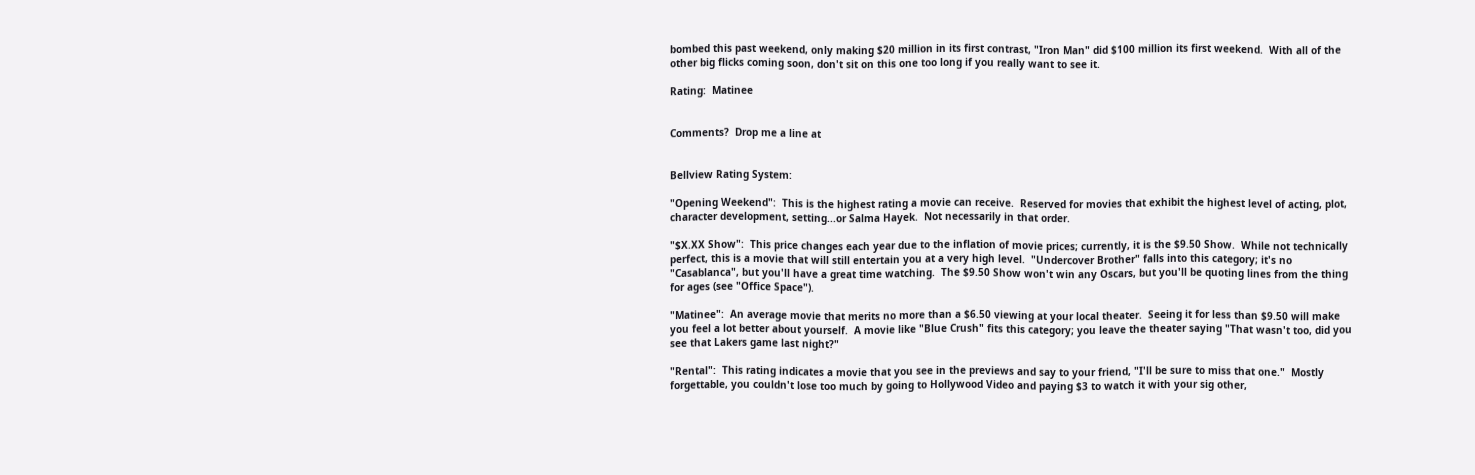bombed this past weekend, only making $20 million in its first contrast, "Iron Man" did $100 million its first weekend.  With all of the other big flicks coming soon, don't sit on this one too long if you really want to see it.

Rating:  Matinee


Comments?  Drop me a line at


Bellview Rating System:

"Opening Weekend":  This is the highest rating a movie can receive.  Reserved for movies that exhibit the highest level of acting, plot, character development, setting...or Salma Hayek.  Not necessarily in that order.

"$X.XX Show":  This price changes each year due to the inflation of movie prices; currently, it is the $9.50 Show.  While not technically perfect, this is a movie that will still entertain you at a very high level.  "Undercover Brother" falls into this category; it's no "Casablanca", but you'll have a great time watching.  The $9.50 Show won't win any Oscars, but you'll be quoting lines from the thing for ages (see "Office Space").

"Matinee":  An average movie that merits no more than a $6.50 viewing at your local theater.  Seeing it for less than $9.50 will make you feel a lot better about yourself.  A movie like "Blue Crush" fits this category; you leave the theater saying "That wasn't too, did you see that Lakers game last night?"

"Rental":  This rating indicates a movie that you see in the previews and say to your friend, "I'll be sure to miss that one."  Mostly forgettable, you couldn't lose too much by going to Hollywood Video and paying $3 to watch it with your sig other,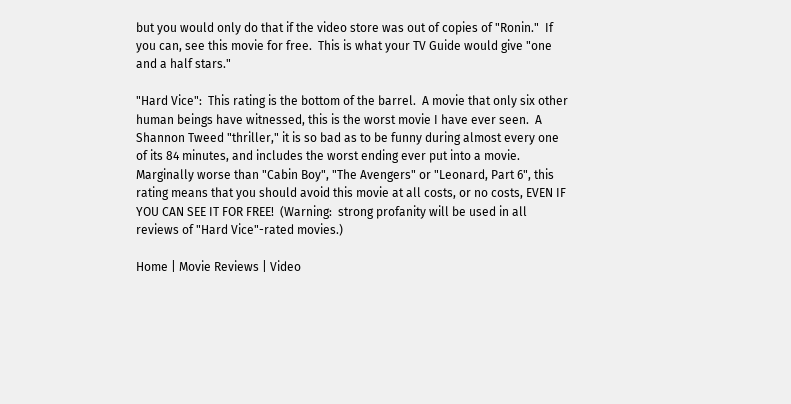but you would only do that if the video store was out of copies of "Ronin."  If you can, see this movie for free.  This is what your TV Guide would give "one and a half stars."

"Hard Vice":  This rating is the bottom of the barrel.  A movie that only six other human beings have witnessed, this is the worst movie I have ever seen.  A Shannon Tweed "thriller," it is so bad as to be funny during almost every one of its 84 minutes, and includes the worst ending ever put into a movie.  Marginally worse than "Cabin Boy", "The Avengers" or "Leonard, Part 6", this rating means that you should avoid this movie at all costs, or no costs, EVEN IF YOU CAN SEE IT FOR FREE!  (Warning:  strong profanity will be used in all reviews of "Hard Vice"-rated movies.)

Home | Movie Reviews | Video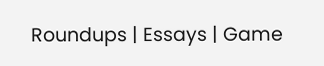Roundups | Essays | Game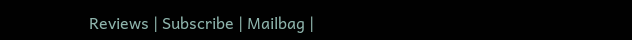Reviews | Subscribe | Mailbag |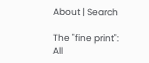About | Search

The "fine print":
All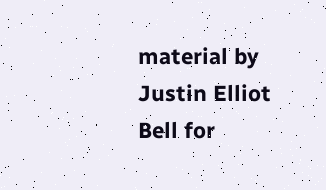material by Justin Elliot Bell for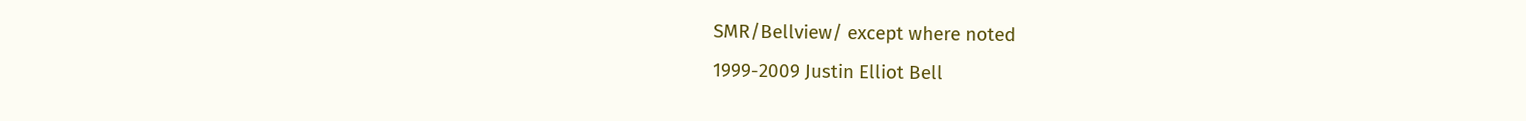SMR/Bellview/ except where noted
1999-2009 Justin Elliot Bell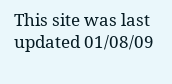This site was last updated 01/08/09